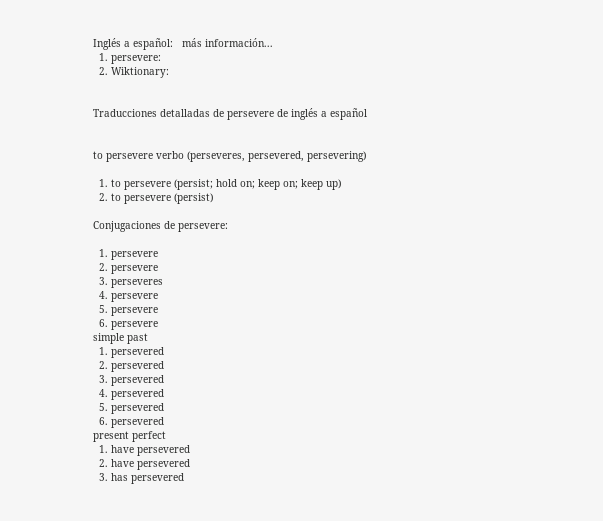Inglés a español:   más información...
  1. persevere:
  2. Wiktionary:


Traducciones detalladas de persevere de inglés a español


to persevere verbo (perseveres, persevered, persevering)

  1. to persevere (persist; hold on; keep on; keep up)
  2. to persevere (persist)

Conjugaciones de persevere:

  1. persevere
  2. persevere
  3. perseveres
  4. persevere
  5. persevere
  6. persevere
simple past
  1. persevered
  2. persevered
  3. persevered
  4. persevered
  5. persevered
  6. persevered
present perfect
  1. have persevered
  2. have persevered
  3. has persevered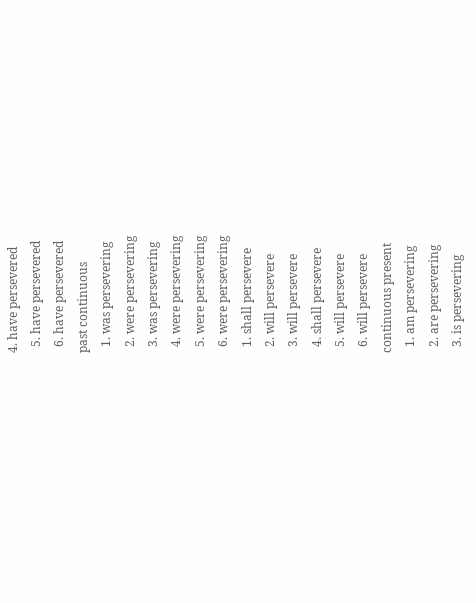4. have persevered
  5. have persevered
  6. have persevered
past continuous
  1. was persevering
  2. were persevering
  3. was persevering
  4. were persevering
  5. were persevering
  6. were persevering
  1. shall persevere
  2. will persevere
  3. will persevere
  4. shall persevere
  5. will persevere
  6. will persevere
continuous present
  1. am persevering
  2. are persevering
  3. is persevering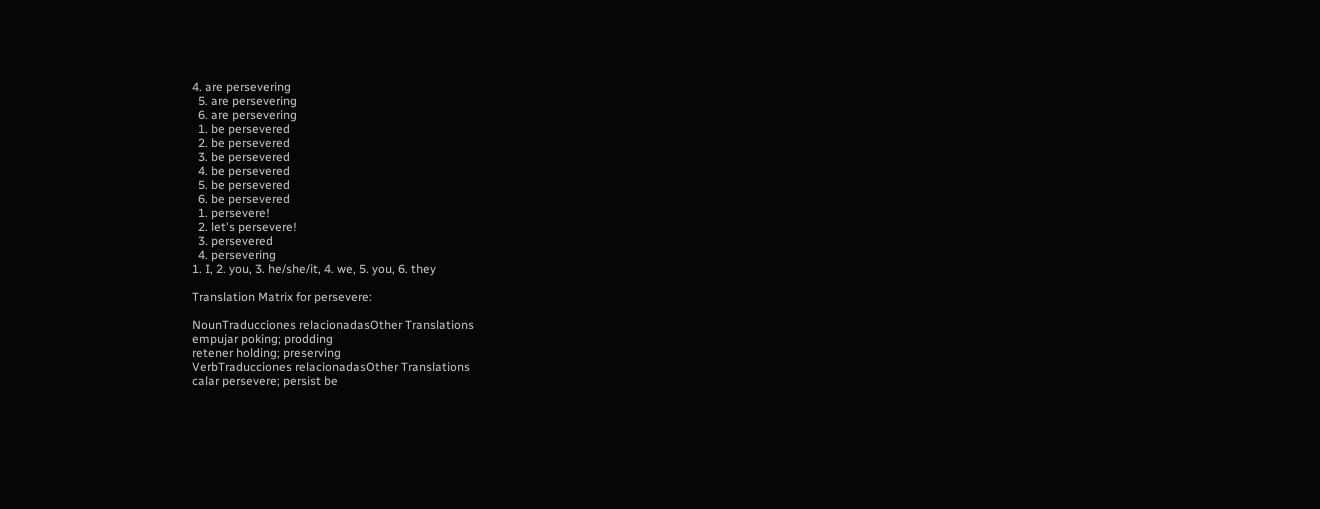4. are persevering
  5. are persevering
  6. are persevering
  1. be persevered
  2. be persevered
  3. be persevered
  4. be persevered
  5. be persevered
  6. be persevered
  1. persevere!
  2. let's persevere!
  3. persevered
  4. persevering
1. I, 2. you, 3. he/she/it, 4. we, 5. you, 6. they

Translation Matrix for persevere:

NounTraducciones relacionadasOther Translations
empujar poking; prodding
retener holding; preserving
VerbTraducciones relacionadasOther Translations
calar persevere; persist be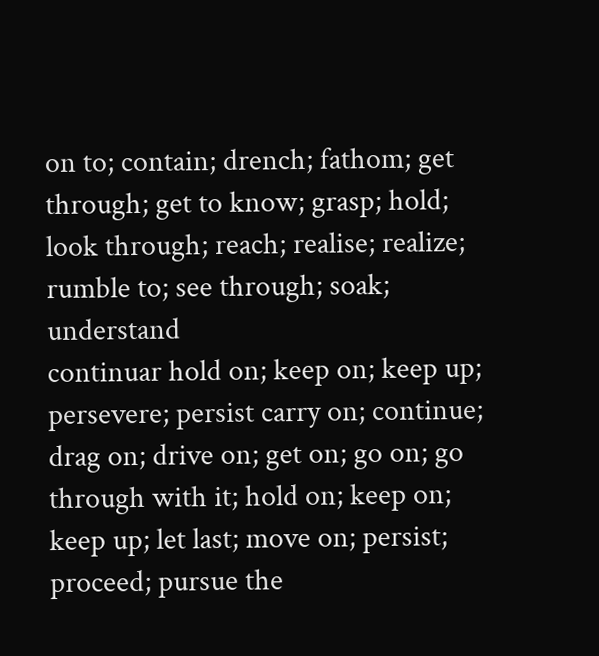on to; contain; drench; fathom; get through; get to know; grasp; hold; look through; reach; realise; realize; rumble to; see through; soak; understand
continuar hold on; keep on; keep up; persevere; persist carry on; continue; drag on; drive on; get on; go on; go through with it; hold on; keep on; keep up; let last; move on; persist; proceed; pursue the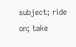subject; ride on; take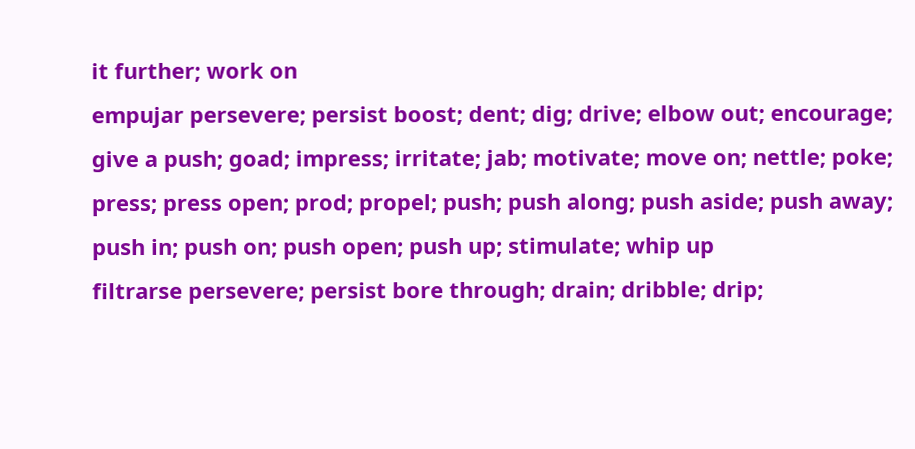it further; work on
empujar persevere; persist boost; dent; dig; drive; elbow out; encourage; give a push; goad; impress; irritate; jab; motivate; move on; nettle; poke; press; press open; prod; propel; push; push along; push aside; push away; push in; push on; push open; push up; stimulate; whip up
filtrarse persevere; persist bore through; drain; dribble; drip;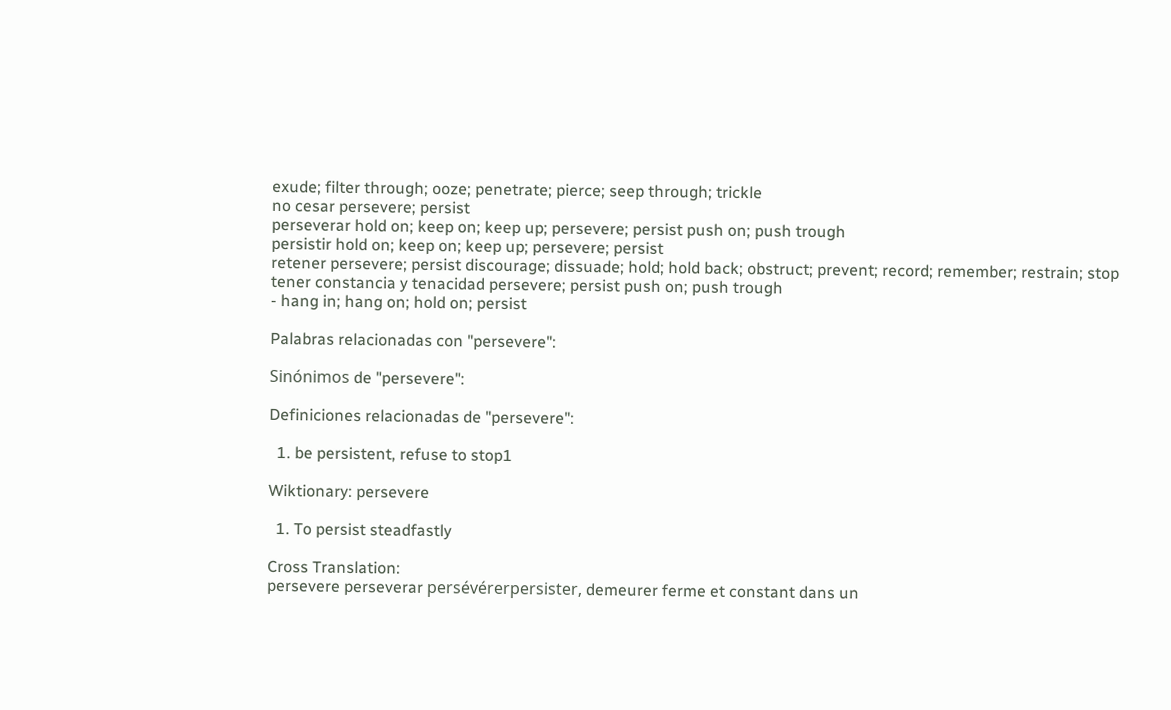exude; filter through; ooze; penetrate; pierce; seep through; trickle
no cesar persevere; persist
perseverar hold on; keep on; keep up; persevere; persist push on; push trough
persistir hold on; keep on; keep up; persevere; persist
retener persevere; persist discourage; dissuade; hold; hold back; obstruct; prevent; record; remember; restrain; stop
tener constancia y tenacidad persevere; persist push on; push trough
- hang in; hang on; hold on; persist

Palabras relacionadas con "persevere":

Sinónimos de "persevere":

Definiciones relacionadas de "persevere":

  1. be persistent, refuse to stop1

Wiktionary: persevere

  1. To persist steadfastly

Cross Translation:
persevere perseverar persévérerpersister, demeurer ferme et constant dans un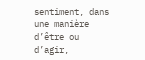sentiment, dans une manière d’être ou d’agir,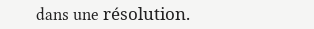dans une résolution.